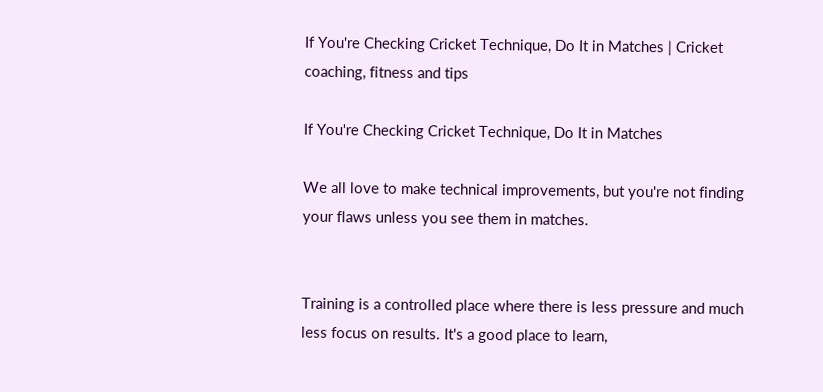If You're Checking Cricket Technique, Do It in Matches | Cricket coaching, fitness and tips

If You're Checking Cricket Technique, Do It in Matches

We all love to make technical improvements, but you're not finding your flaws unless you see them in matches.


Training is a controlled place where there is less pressure and much less focus on results. It's a good place to learn,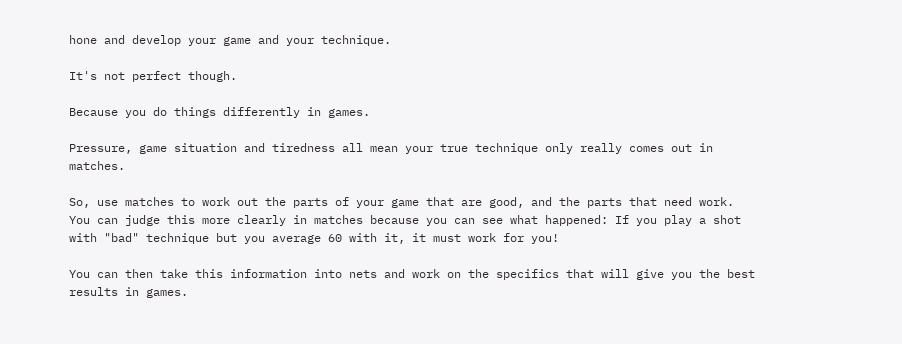hone and develop your game and your technique.

It's not perfect though.

Because you do things differently in games.

Pressure, game situation and tiredness all mean your true technique only really comes out in matches.

So, use matches to work out the parts of your game that are good, and the parts that need work. You can judge this more clearly in matches because you can see what happened: If you play a shot with "bad" technique but you average 60 with it, it must work for you!

You can then take this information into nets and work on the specifics that will give you the best results in games.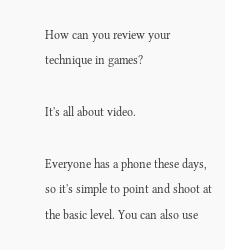How can you review your technique in games?

It's all about video.

Everyone has a phone these days, so it's simple to point and shoot at the basic level. You can also use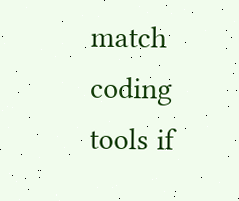match coding tools if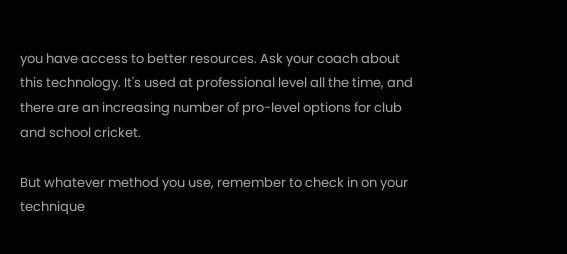you have access to better resources. Ask your coach about this technology. It's used at professional level all the time, and there are an increasing number of pro-level options for club and school cricket.

But whatever method you use, remember to check in on your technique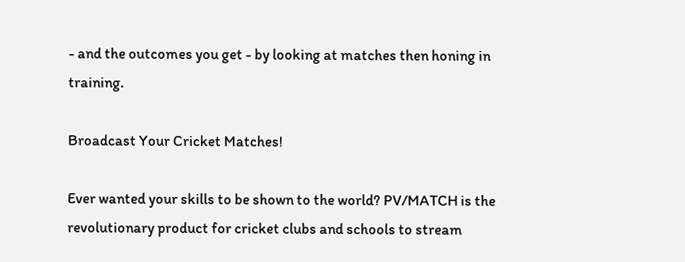- and the outcomes you get - by looking at matches then honing in training.

Broadcast Your Cricket Matches!

Ever wanted your skills to be shown to the world? PV/MATCH is the revolutionary product for cricket clubs and schools to stream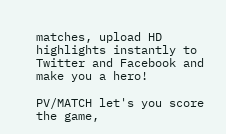matches, upload HD highlights instantly to Twitter and Facebook and make you a hero!

PV/MATCH let's you score the game,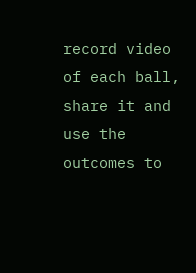record video of each ball, share it and use the outcomes to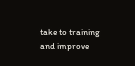take to training and improve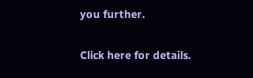you further.

Click here for details.